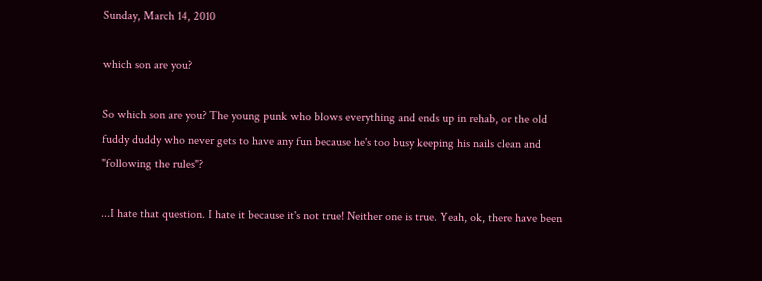Sunday, March 14, 2010

which son are you?

So which son are you? The young punk who blows everything and ends up in rehab, or the old fuddy duddy who never gets to have any fun because he's too busy keeping his nails clean and "following the rules"?

...I hate that question. I hate it because it's not true! Neither one is true. Yeah, ok, there have been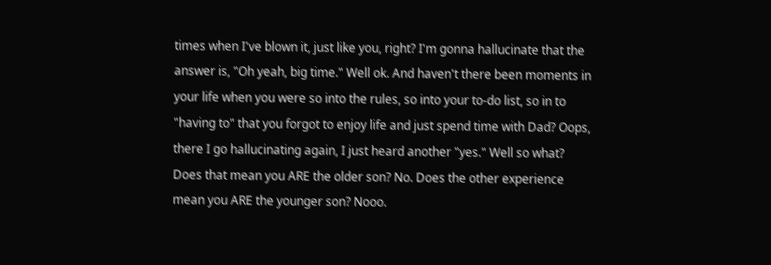times when I've blown it, just like you, right? I'm gonna hallucinate that the answer is, "Oh yeah, big time." Well ok. And haven't there been moments in your life when you were so into the rules, so into your to-do list, so in to "having to" that you forgot to enjoy life and just spend time with Dad? Oops, there I go hallucinating again, I just heard another "yes." Well so what? Does that mean you ARE the older son? No. Does the other experience mean you ARE the younger son? Nooo.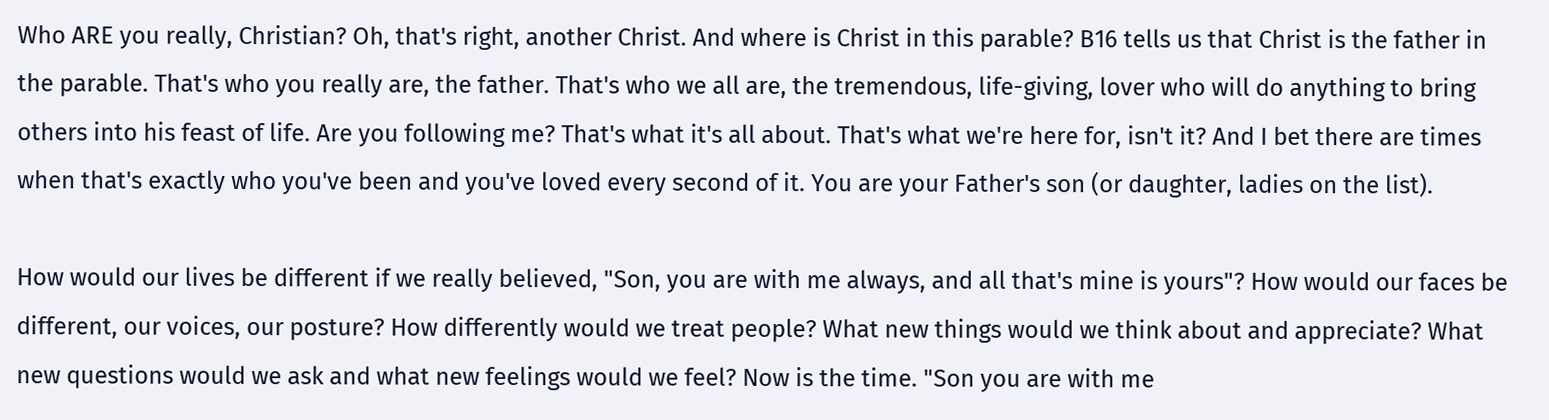Who ARE you really, Christian? Oh, that's right, another Christ. And where is Christ in this parable? B16 tells us that Christ is the father in the parable. That's who you really are, the father. That's who we all are, the tremendous, life-giving, lover who will do anything to bring others into his feast of life. Are you following me? That's what it's all about. That's what we're here for, isn't it? And I bet there are times when that's exactly who you've been and you've loved every second of it. You are your Father's son (or daughter, ladies on the list).

How would our lives be different if we really believed, "Son, you are with me always, and all that's mine is yours"? How would our faces be different, our voices, our posture? How differently would we treat people? What new things would we think about and appreciate? What new questions would we ask and what new feelings would we feel? Now is the time. "Son you are with me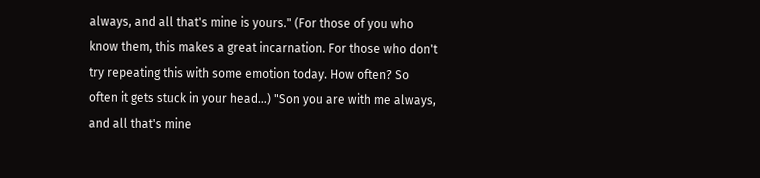always, and all that's mine is yours." (For those of you who know them, this makes a great incarnation. For those who don't try repeating this with some emotion today. How often? So often it gets stuck in your head...) "Son you are with me always, and all that's mine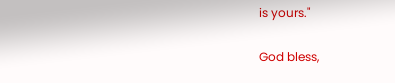is yours."

God bless,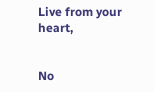Live from your heart,


No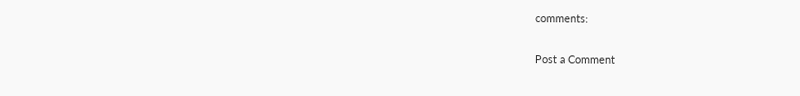comments:

Post a Comment